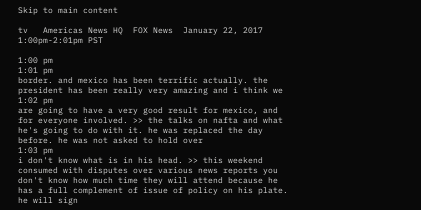Skip to main content

tv   Americas News HQ  FOX News  January 22, 2017 1:00pm-2:01pm PST

1:00 pm
1:01 pm
border. and mexico has been terrific actually. the president has been really very amazing and i think we
1:02 pm
are going to have a very good result for mexico, and for everyone involved. >> the talks on nafta and what he's going to do with it. he was replaced the day before. he was not asked to hold over
1:03 pm
i don't know what is in his head. >> this weekend consumed with disputes over various news reports you don't know how much time they will attend because he has a full complement of issue of policy on his plate. he will sign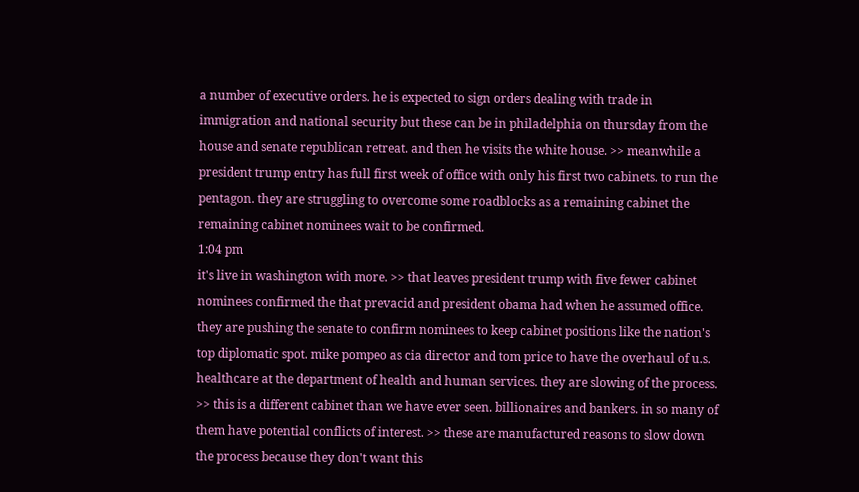a number of executive orders. he is expected to sign orders dealing with trade in immigration and national security but these can be in philadelphia on thursday from the house and senate republican retreat. and then he visits the white house. >> meanwhile a president trump entry has full first week of office with only his first two cabinets. to run the pentagon. they are struggling to overcome some roadblocks as a remaining cabinet the remaining cabinet nominees wait to be confirmed.
1:04 pm
it's live in washington with more. >> that leaves president trump with five fewer cabinet nominees confirmed the that prevacid and president obama had when he assumed office. they are pushing the senate to confirm nominees to keep cabinet positions like the nation's top diplomatic spot. mike pompeo as cia director and tom price to have the overhaul of u.s. healthcare at the department of health and human services. they are slowing of the process. >> this is a different cabinet than we have ever seen. billionaires and bankers. in so many of them have potential conflicts of interest. >> these are manufactured reasons to slow down the process because they don't want this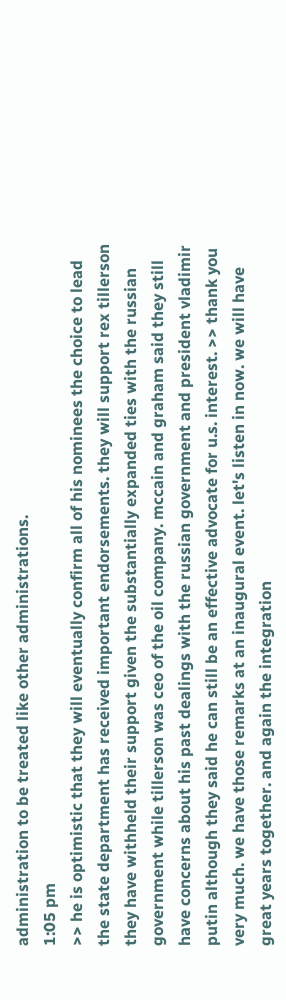administration to be treated like other administrations.
1:05 pm
>> he is optimistic that they will eventually confirm all of his nominees the choice to lead the state department has received important endorsements. they will support rex tillerson they have withheld their support given the substantially expanded ties with the russian government while tillerson was ceo of the oil company. mccain and graham said they still have concerns about his past dealings with the russian government and president vladimir putin although they said he can still be an effective advocate for u.s. interest. >> thank you very much. we have those remarks at an inaugural event. let's listen in now. we will have great years together. and again the integration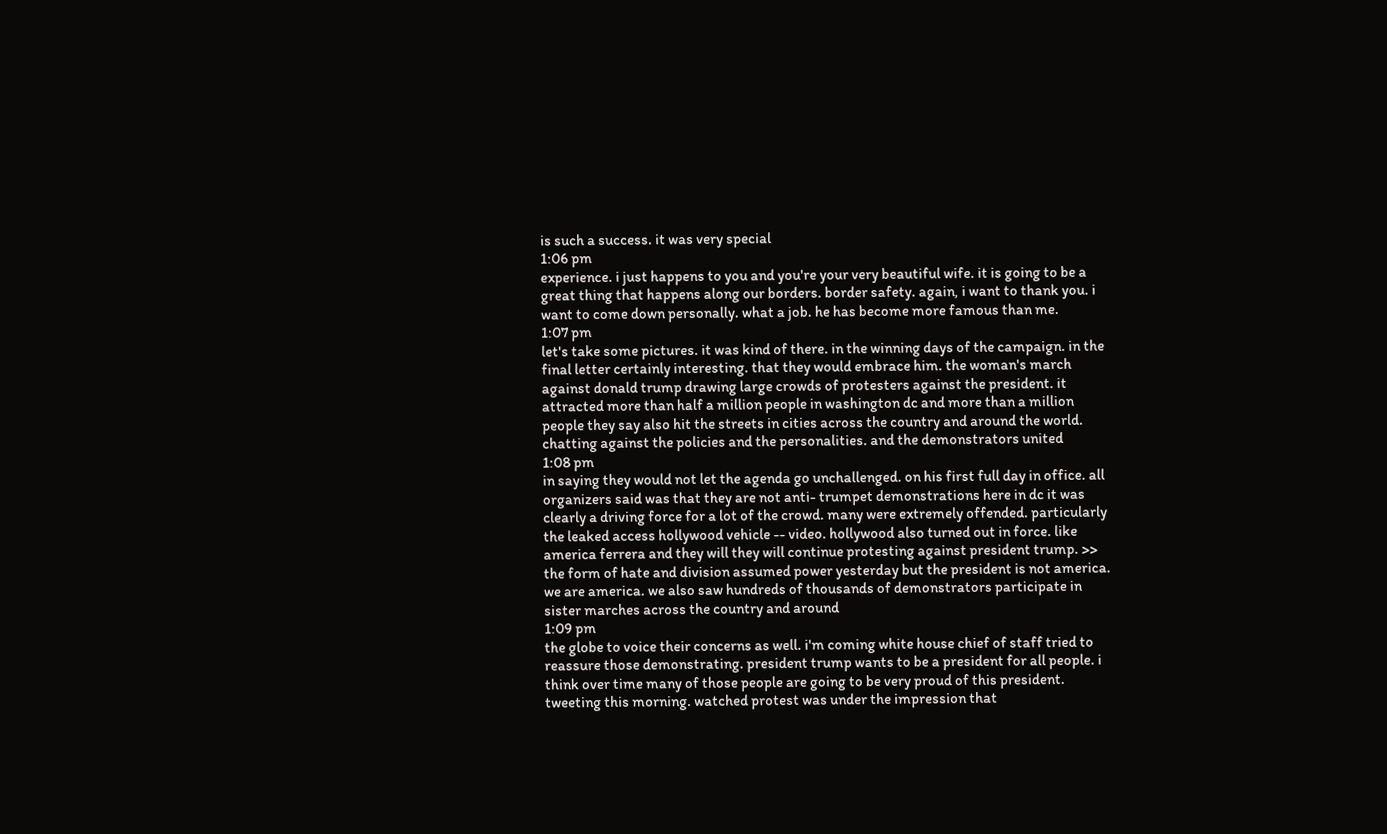is such a success. it was very special
1:06 pm
experience. i just happens to you and you're your very beautiful wife. it is going to be a great thing that happens along our borders. border safety. again, i want to thank you. i want to come down personally. what a job. he has become more famous than me.
1:07 pm
let's take some pictures. it was kind of there. in the winning days of the campaign. in the final letter certainly interesting. that they would embrace him. the woman's march against donald trump drawing large crowds of protesters against the president. it attracted more than half a million people in washington dc and more than a million people they say also hit the streets in cities across the country and around the world. chatting against the policies and the personalities. and the demonstrators united
1:08 pm
in saying they would not let the agenda go unchallenged. on his first full day in office. all organizers said was that they are not anti- trumpet demonstrations here in dc it was clearly a driving force for a lot of the crowd. many were extremely offended. particularly the leaked access hollywood vehicle -- video. hollywood also turned out in force. like america ferrera and they will they will continue protesting against president trump. >> the form of hate and division assumed power yesterday but the president is not america. we are america. we also saw hundreds of thousands of demonstrators participate in sister marches across the country and around
1:09 pm
the globe to voice their concerns as well. i'm coming white house chief of staff tried to reassure those demonstrating. president trump wants to be a president for all people. i think over time many of those people are going to be very proud of this president. tweeting this morning. watched protest was under the impression that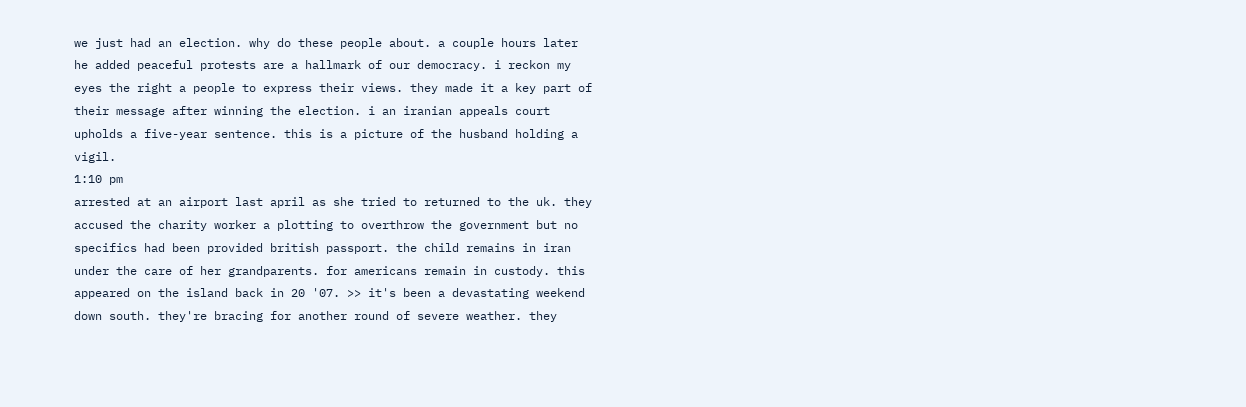we just had an election. why do these people about. a couple hours later he added peaceful protests are a hallmark of our democracy. i reckon my eyes the right a people to express their views. they made it a key part of their message after winning the election. i an iranian appeals court upholds a five-year sentence. this is a picture of the husband holding a vigil.
1:10 pm
arrested at an airport last april as she tried to returned to the uk. they accused the charity worker a plotting to overthrow the government but no specifics had been provided british passport. the child remains in iran under the care of her grandparents. for americans remain in custody. this appeared on the island back in 20 '07. >> it's been a devastating weekend down south. they're bracing for another round of severe weather. they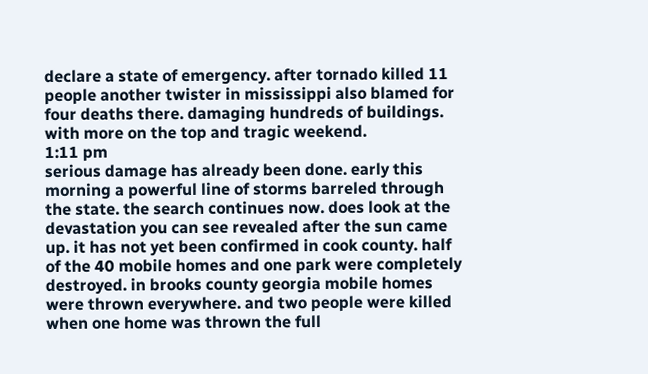declare a state of emergency. after tornado killed 11 people another twister in mississippi also blamed for four deaths there. damaging hundreds of buildings. with more on the top and tragic weekend.
1:11 pm
serious damage has already been done. early this morning a powerful line of storms barreled through the state. the search continues now. does look at the devastation you can see revealed after the sun came up. it has not yet been confirmed in cook county. half of the 40 mobile homes and one park were completely destroyed. in brooks county georgia mobile homes were thrown everywhere. and two people were killed when one home was thrown the full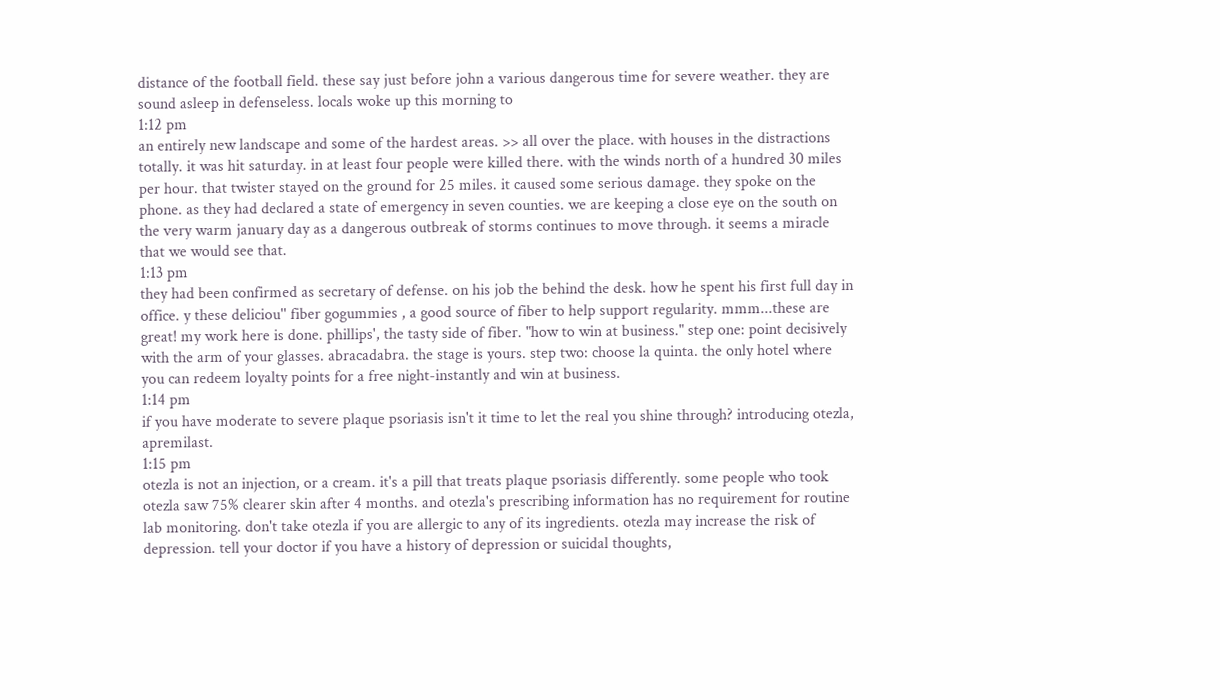distance of the football field. these say just before john a various dangerous time for severe weather. they are sound asleep in defenseless. locals woke up this morning to
1:12 pm
an entirely new landscape and some of the hardest areas. >> all over the place. with houses in the distractions totally. it was hit saturday. in at least four people were killed there. with the winds north of a hundred 30 miles per hour. that twister stayed on the ground for 25 miles. it caused some serious damage. they spoke on the phone. as they had declared a state of emergency in seven counties. we are keeping a close eye on the south on the very warm january day as a dangerous outbreak of storms continues to move through. it seems a miracle that we would see that.
1:13 pm
they had been confirmed as secretary of defense. on his job the behind the desk. how he spent his first full day in office. y these deliciou'' fiber gogummies , a good source of fiber to help support regularity. mmm...these are great! my work here is done. phillips', the tasty side of fiber. "how to win at business." step one: point decisively with the arm of your glasses. abracadabra. the stage is yours. step two: choose la quinta. the only hotel where you can redeem loyalty points for a free night-instantly and win at business.
1:14 pm
if you have moderate to severe plaque psoriasis isn't it time to let the real you shine through? introducing otezla, apremilast.
1:15 pm
otezla is not an injection, or a cream. it's a pill that treats plaque psoriasis differently. some people who took otezla saw 75% clearer skin after 4 months. and otezla's prescribing information has no requirement for routine lab monitoring. don't take otezla if you are allergic to any of its ingredients. otezla may increase the risk of depression. tell your doctor if you have a history of depression or suicidal thoughts,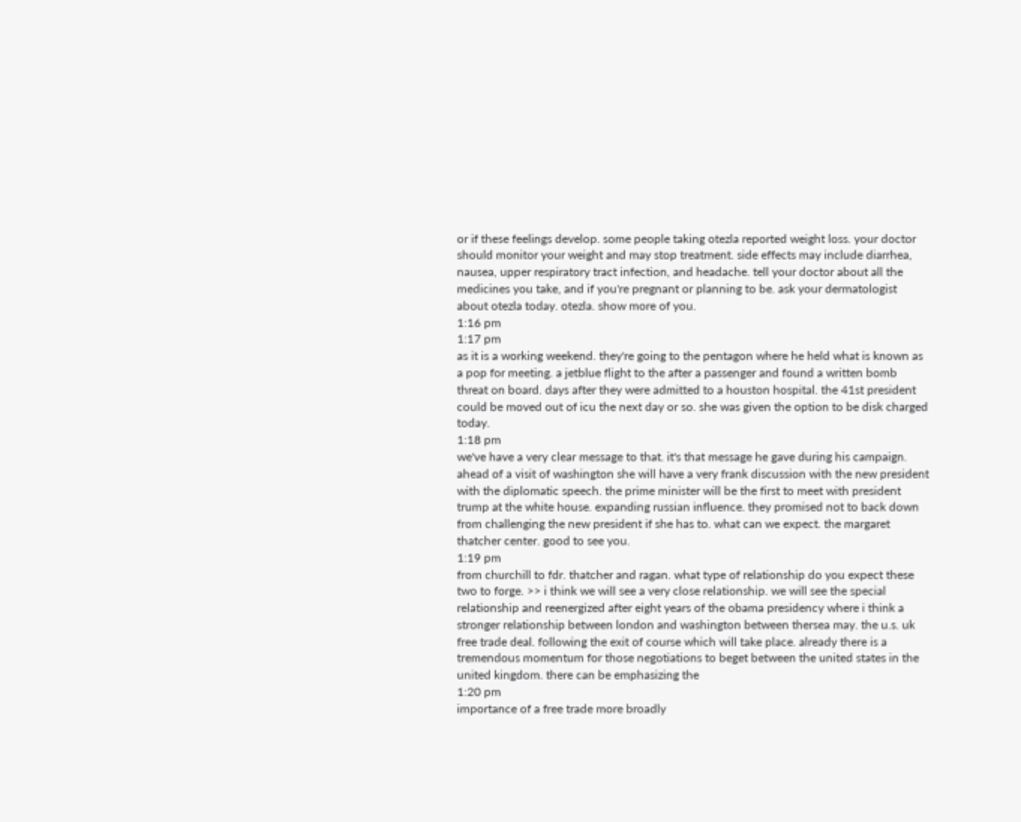or if these feelings develop. some people taking otezla reported weight loss. your doctor should monitor your weight and may stop treatment. side effects may include diarrhea, nausea, upper respiratory tract infection, and headache. tell your doctor about all the medicines you take, and if you're pregnant or planning to be. ask your dermatologist about otezla today. otezla. show more of you.
1:16 pm
1:17 pm
as it is a working weekend. they're going to the pentagon where he held what is known as a pop for meeting. a jetblue flight to the after a passenger and found a written bomb threat on board. days after they were admitted to a houston hospital. the 41st president could be moved out of icu the next day or so. she was given the option to be disk charged today.
1:18 pm
we've have a very clear message to that. it's that message he gave during his campaign. ahead of a visit of washington she will have a very frank discussion with the new president with the diplomatic speech. the prime minister will be the first to meet with president trump at the white house. expanding russian influence. they promised not to back down from challenging the new president if she has to. what can we expect. the margaret thatcher center. good to see you.
1:19 pm
from churchill to fdr. thatcher and ragan. what type of relationship do you expect these two to forge. >> i think we will see a very close relationship. we will see the special relationship and reenergized after eight years of the obama presidency where i think a stronger relationship between london and washington between thersea may. the u.s. uk free trade deal. following the exit of course which will take place. already there is a tremendous momentum for those negotiations to beget between the united states in the united kingdom. there can be emphasizing the
1:20 pm
importance of a free trade more broadly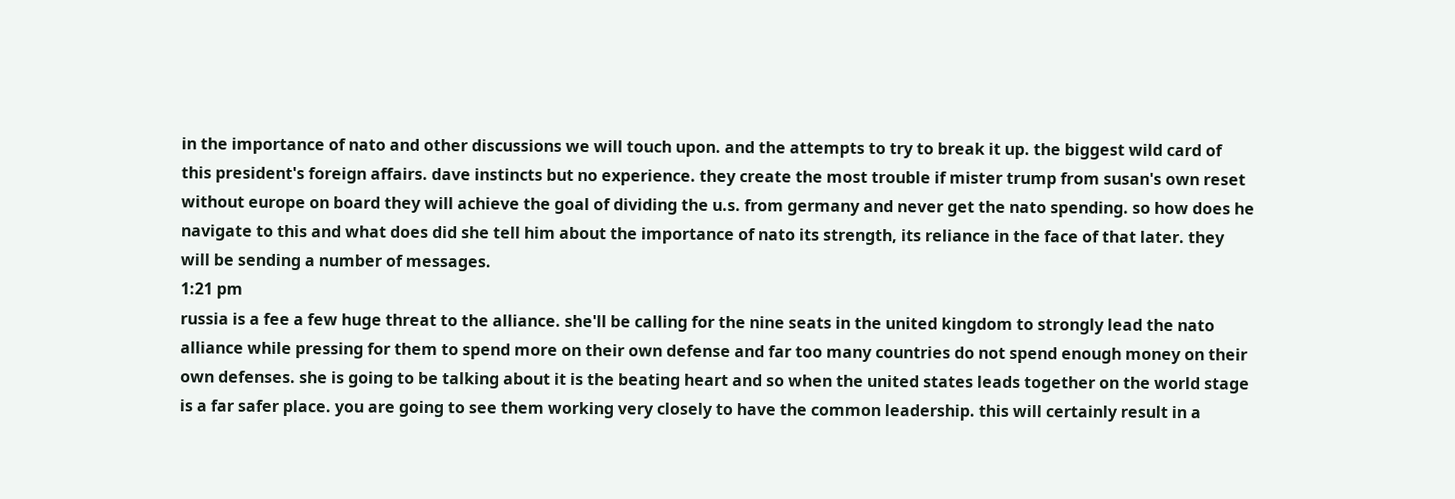in the importance of nato and other discussions we will touch upon. and the attempts to try to break it up. the biggest wild card of this president's foreign affairs. dave instincts but no experience. they create the most trouble if mister trump from susan's own reset without europe on board they will achieve the goal of dividing the u.s. from germany and never get the nato spending. so how does he navigate to this and what does did she tell him about the importance of nato its strength, its reliance in the face of that later. they will be sending a number of messages.
1:21 pm
russia is a fee a few huge threat to the alliance. she'll be calling for the nine seats in the united kingdom to strongly lead the nato alliance while pressing for them to spend more on their own defense and far too many countries do not spend enough money on their own defenses. she is going to be talking about it is the beating heart and so when the united states leads together on the world stage is a far safer place. you are going to see them working very closely to have the common leadership. this will certainly result in a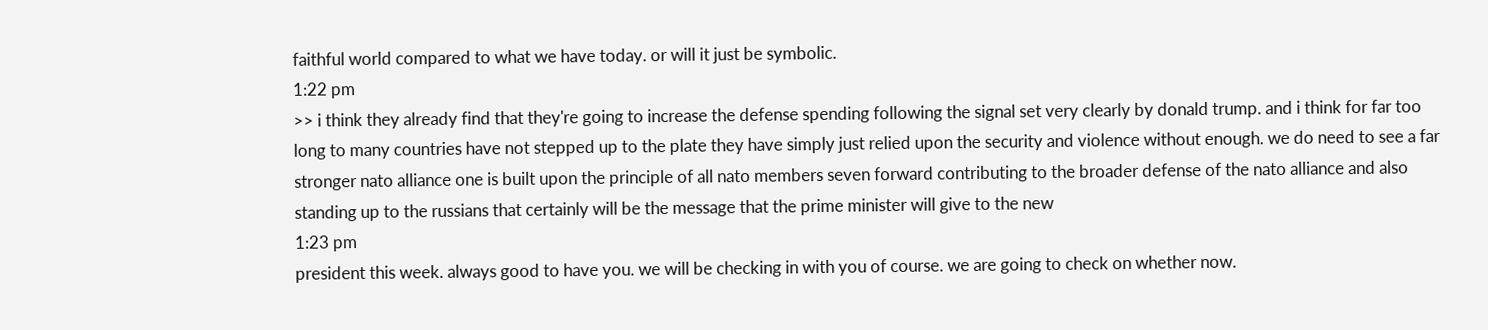faithful world compared to what we have today. or will it just be symbolic.
1:22 pm
>> i think they already find that they're going to increase the defense spending following the signal set very clearly by donald trump. and i think for far too long to many countries have not stepped up to the plate they have simply just relied upon the security and violence without enough. we do need to see a far stronger nato alliance one is built upon the principle of all nato members seven forward contributing to the broader defense of the nato alliance and also standing up to the russians that certainly will be the message that the prime minister will give to the new
1:23 pm
president this week. always good to have you. we will be checking in with you of course. we are going to check on whether now.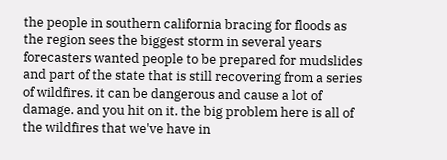the people in southern california bracing for floods as the region sees the biggest storm in several years forecasters wanted people to be prepared for mudslides and part of the state that is still recovering from a series of wildfires. it can be dangerous and cause a lot of damage. and you hit on it. the big problem here is all of the wildfires that we've have in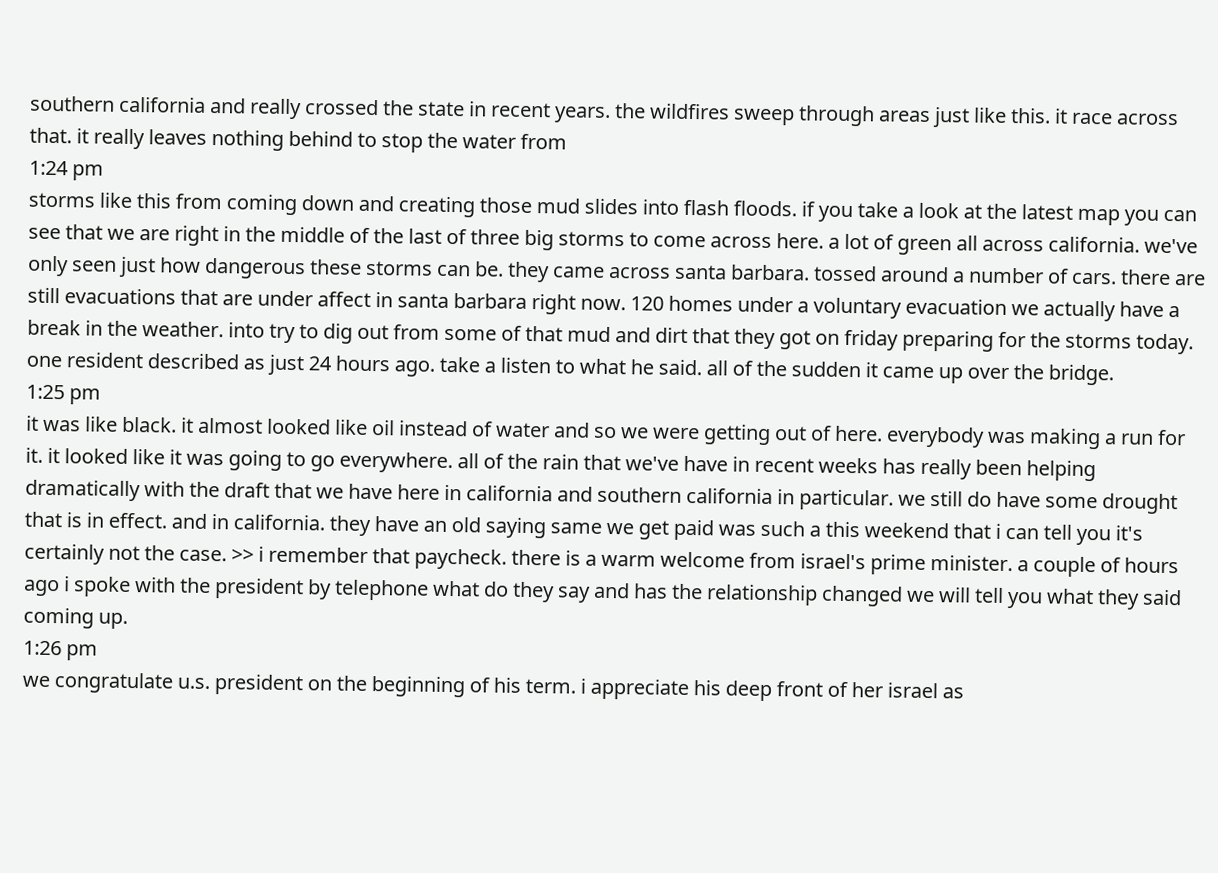southern california and really crossed the state in recent years. the wildfires sweep through areas just like this. it race across that. it really leaves nothing behind to stop the water from
1:24 pm
storms like this from coming down and creating those mud slides into flash floods. if you take a look at the latest map you can see that we are right in the middle of the last of three big storms to come across here. a lot of green all across california. we've only seen just how dangerous these storms can be. they came across santa barbara. tossed around a number of cars. there are still evacuations that are under affect in santa barbara right now. 120 homes under a voluntary evacuation we actually have a break in the weather. into try to dig out from some of that mud and dirt that they got on friday preparing for the storms today. one resident described as just 24 hours ago. take a listen to what he said. all of the sudden it came up over the bridge.
1:25 pm
it was like black. it almost looked like oil instead of water and so we were getting out of here. everybody was making a run for it. it looked like it was going to go everywhere. all of the rain that we've have in recent weeks has really been helping dramatically with the draft that we have here in california and southern california in particular. we still do have some drought that is in effect. and in california. they have an old saying same we get paid was such a this weekend that i can tell you it's certainly not the case. >> i remember that paycheck. there is a warm welcome from israel's prime minister. a couple of hours ago i spoke with the president by telephone what do they say and has the relationship changed we will tell you what they said coming up.
1:26 pm
we congratulate u.s. president on the beginning of his term. i appreciate his deep front of her israel as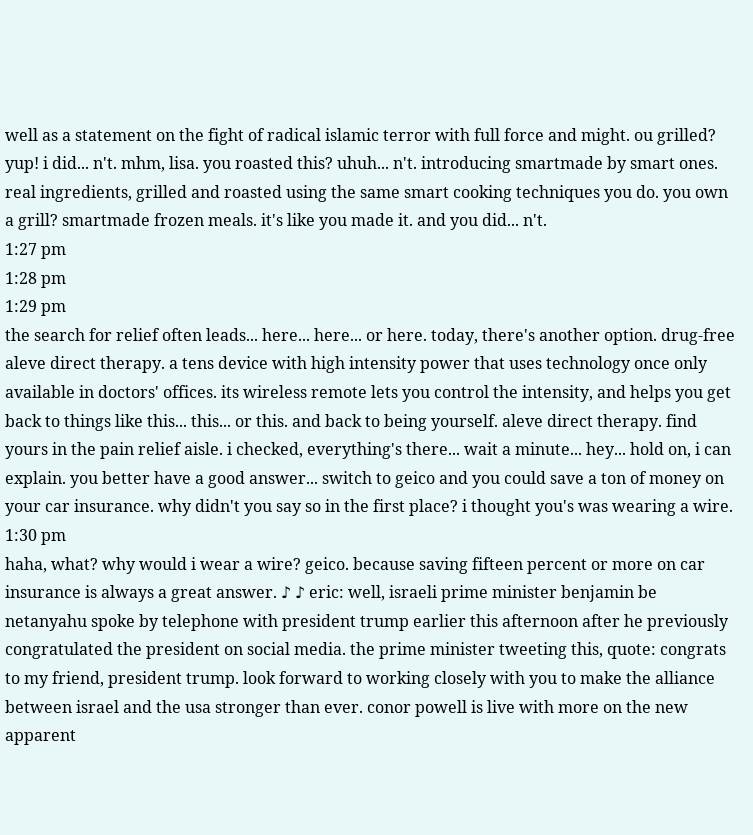well as a statement on the fight of radical islamic terror with full force and might. ou grilled? yup! i did... n't. mhm, lisa. you roasted this? uhuh... n't. introducing smartmade by smart ones. real ingredients, grilled and roasted using the same smart cooking techniques you do. you own a grill? smartmade frozen meals. it's like you made it. and you did... n't.
1:27 pm
1:28 pm
1:29 pm
the search for relief often leads... here... here... or here. today, there's another option. drug-free aleve direct therapy. a tens device with high intensity power that uses technology once only available in doctors' offices. its wireless remote lets you control the intensity, and helps you get back to things like this... this... or this. and back to being yourself. aleve direct therapy. find yours in the pain relief aisle. i checked, everything's there... wait a minute... hey... hold on, i can explain. you better have a good answer... switch to geico and you could save a ton of money on your car insurance. why didn't you say so in the first place? i thought you's was wearing a wire.
1:30 pm
haha, what? why would i wear a wire? geico. because saving fifteen percent or more on car insurance is always a great answer. ♪ ♪ eric: well, israeli prime minister benjamin be netanyahu spoke by telephone with president trump earlier this afternoon after he previously congratulated the president on social media. the prime minister tweeting this, quote: congrats to my friend, president trump. look forward to working closely with you to make the alliance between israel and the usa stronger than ever. conor powell is live with more on the new apparent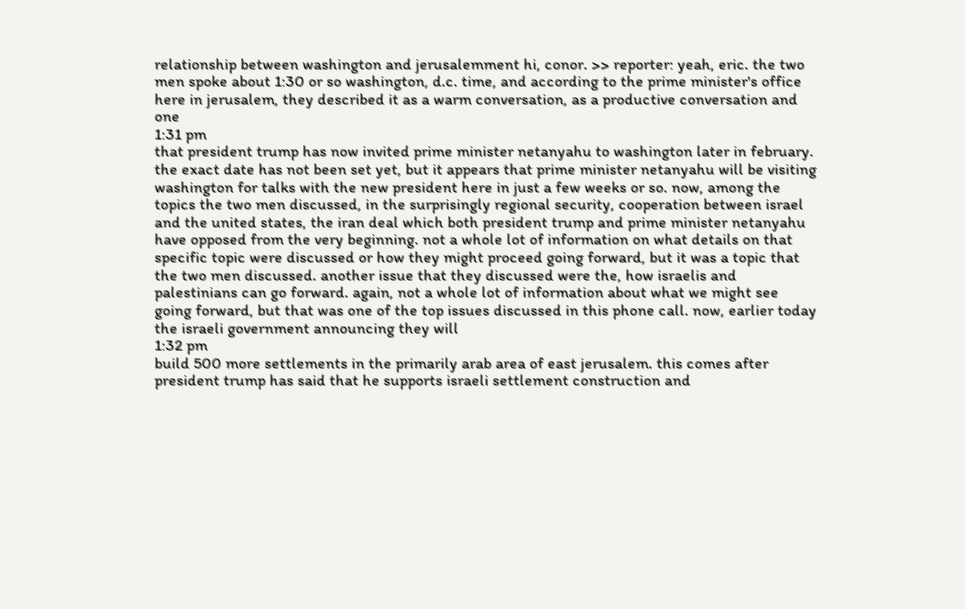relationship between washington and jerusalemment hi, conor. >> reporter: yeah, eric. the two men spoke about 1:30 or so washington, d.c. time, and according to the prime minister's office here in jerusalem, they described it as a warm conversation, as a productive conversation and one
1:31 pm
that president trump has now invited prime minister netanyahu to washington later in february. the exact date has not been set yet, but it appears that prime minister netanyahu will be visiting washington for talks with the new president here in just a few weeks or so. now, among the topics the two men discussed, in the surprisingly regional security, cooperation between israel and the united states, the iran deal which both president trump and prime minister netanyahu have opposed from the very beginning. not a whole lot of information on what details on that specific topic were discussed or how they might proceed going forward, but it was a topic that the two men discussed. another issue that they discussed were the, how israelis and palestinians can go forward. again, not a whole lot of information about what we might see going forward, but that was one of the top issues discussed in this phone call. now, earlier today the israeli government announcing they will
1:32 pm
build 500 more settlements in the primarily arab area of east jerusalem. this comes after president trump has said that he supports israeli settlement construction and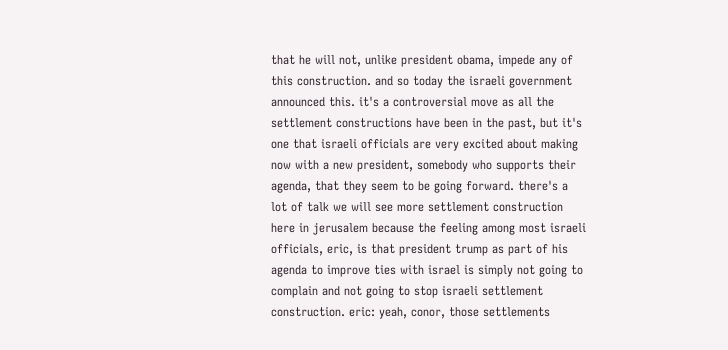that he will not, unlike president obama, impede any of this construction. and so today the israeli government announced this. it's a controversial move as all the settlement constructions have been in the past, but it's one that israeli officials are very excited about making now with a new president, somebody who supports their agenda, that they seem to be going forward. there's a lot of talk we will see more settlement construction here in jerusalem because the feeling among most israeli officials, eric, is that president trump as part of his agenda to improve ties with israel is simply not going to complain and not going to stop israeli settlement construction. eric: yeah, conor, those settlements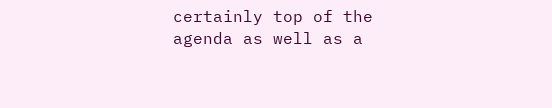certainly top of the agenda as well as a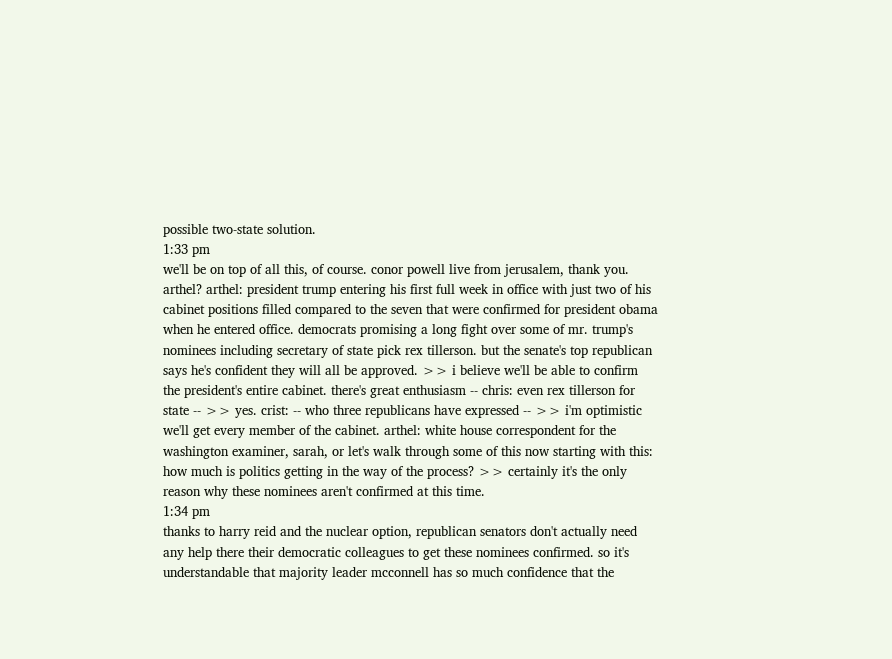possible two-state solution.
1:33 pm
we'll be on top of all this, of course. conor powell live from jerusalem, thank you. arthel? arthel: president trump entering his first full week in office with just two of his cabinet positions filled compared to the seven that were confirmed for president obama when he entered office. democrats promising a long fight over some of mr. trump's nominees including secretary of state pick rex tillerson. but the senate's top republican says he's confident they will all be approved. >> i believe we'll be able to confirm the president's entire cabinet. there's great enthusiasm -- chris: even rex tillerson for state -- >> yes. crist: -- who three republicans have expressed -- >> i'm optimistic we'll get every member of the cabinet. arthel: white house correspondent for the washington examiner, sarah, or let's walk through some of this now starting with this: how much is politics getting in the way of the process? >> certainly it's the only reason why these nominees aren't confirmed at this time.
1:34 pm
thanks to harry reid and the nuclear option, republican senators don't actually need any help there their democratic colleagues to get these nominees confirmed. so it's understandable that majority leader mcconnell has so much confidence that the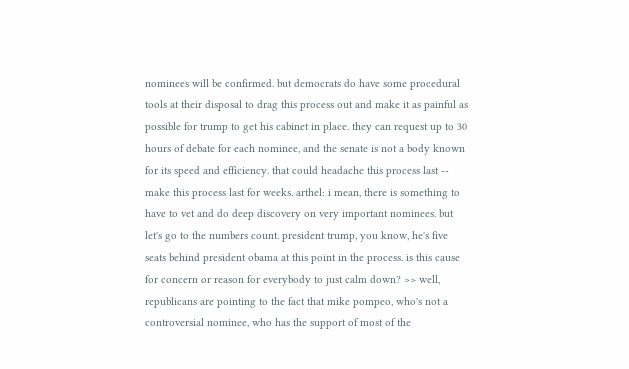nominees will be confirmed. but democrats do have some procedural tools at their disposal to drag this process out and make it as painful as possible for trump to get his cabinet in place. they can request up to 30 hours of debate for each nominee, and the senate is not a body known for its speed and efficiency. that could headache this process last -- make this process last for weeks. arthel: i mean, there is something to have to vet and do deep discovery on very important nominees. but let's go to the numbers count. president trump, you know, he's five seats behind president obama at this point in the process. is this cause for concern or reason for everybody to just calm down? >> well, republicans are pointing to the fact that mike pompeo, who's not a controversial nominee, who has the support of most of the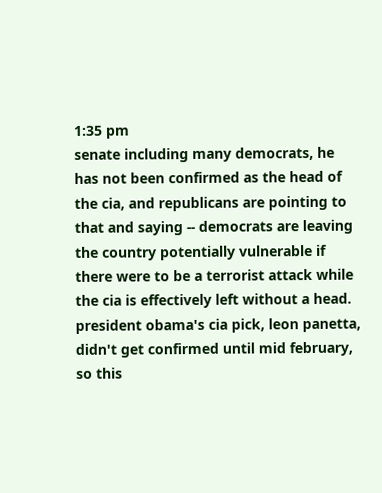1:35 pm
senate including many democrats, he has not been confirmed as the head of the cia, and republicans are pointing to that and saying -- democrats are leaving the country potentially vulnerable if there were to be a terrorist attack while the cia is effectively left without a head. president obama's cia pick, leon panetta, didn't get confirmed until mid february, so this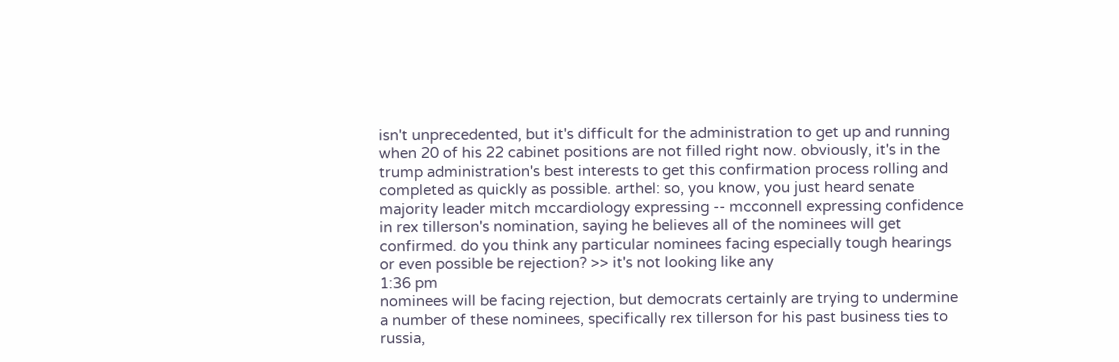isn't unprecedented, but it's difficult for the administration to get up and running when 20 of his 22 cabinet positions are not filled right now. obviously, it's in the trump administration's best interests to get this confirmation process rolling and completed as quickly as possible. arthel: so, you know, you just heard senate majority leader mitch mccardiology expressing -- mcconnell expressing confidence in rex tillerson's nomination, saying he believes all of the nominees will get confirmed. do you think any particular nominees facing especially tough hearings or even possible be rejection? >> it's not looking like any
1:36 pm
nominees will be facing rejection, but democrats certainly are trying to undermine a number of these nominees, specifically rex tillerson for his past business ties to russia,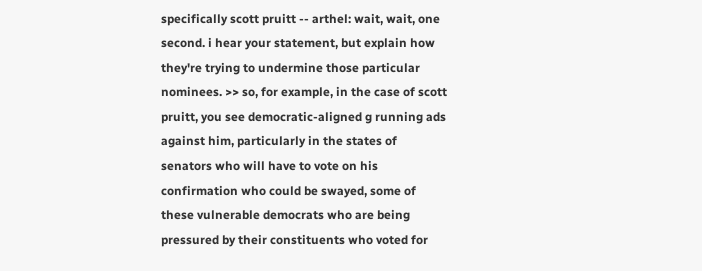specifically scott pruitt -- arthel: wait, wait, one second. i hear your statement, but explain how they're trying to undermine those particular nominees. >> so, for example, in the case of scott pruitt, you see democratic-aligned g running ads against him, particularly in the states of senators who will have to vote on his confirmation who could be swayed, some of these vulnerable democrats who are being pressured by their constituents who voted for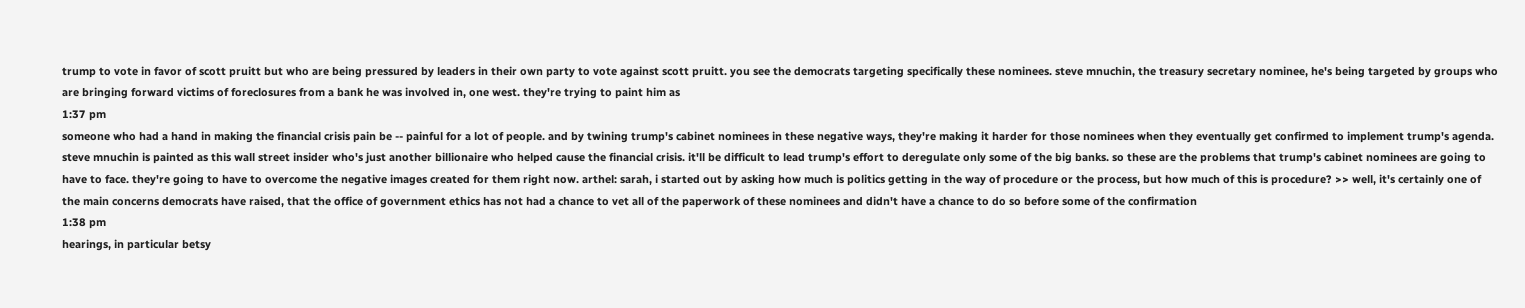trump to vote in favor of scott pruitt but who are being pressured by leaders in their own party to vote against scott pruitt. you see the democrats targeting specifically these nominees. steve mnuchin, the treasury secretary nominee, he's being targeted by groups who are bringing forward victims of foreclosures from a bank he was involved in, one west. they're trying to paint him as
1:37 pm
someone who had a hand in making the financial crisis pain be -- painful for a lot of people. and by twining trump's cabinet nominees in these negative ways, they're making it harder for those nominees when they eventually get confirmed to implement trump's agenda. steve mnuchin is painted as this wall street insider who's just another billionaire who helped cause the financial crisis. it'll be difficult to lead trump's effort to deregulate only some of the big banks. so these are the problems that trump's cabinet nominees are going to have to face. they're going to have to overcome the negative images created for them right now. arthel: sarah, i started out by asking how much is politics getting in the way of procedure or the process, but how much of this is procedure? >> well, it's certainly one of the main concerns democrats have raised, that the office of government ethics has not had a chance to vet all of the paperwork of these nominees and didn't have a chance to do so before some of the confirmation
1:38 pm
hearings, in particular betsy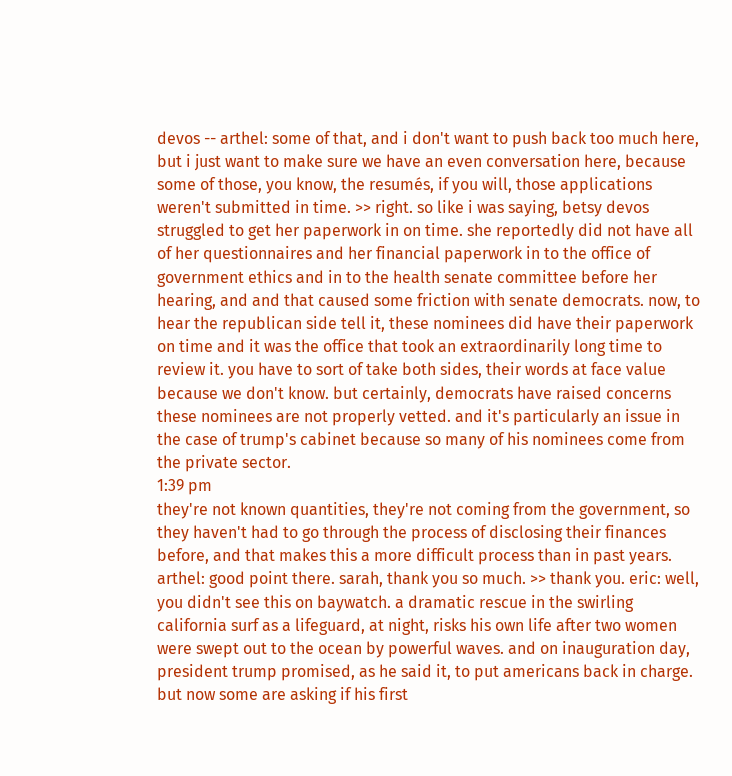devos -- arthel: some of that, and i don't want to push back too much here, but i just want to make sure we have an even conversation here, because some of those, you know, the resumés, if you will, those applications weren't submitted in time. >> right. so like i was saying, betsy devos struggled to get her paperwork in on time. she reportedly did not have all of her questionnaires and her financial paperwork in to the office of government ethics and in to the health senate committee before her hearing, and and that caused some friction with senate democrats. now, to hear the republican side tell it, these nominees did have their paperwork on time and it was the office that took an extraordinarily long time to review it. you have to sort of take both sides, their words at face value because we don't know. but certainly, democrats have raised concerns these nominees are not properly vetted. and it's particularly an issue in the case of trump's cabinet because so many of his nominees come from the private sector.
1:39 pm
they're not known quantities, they're not coming from the government, so they haven't had to go through the process of disclosing their finances before, and that makes this a more difficult process than in past years. arthel: good point there. sarah, thank you so much. >> thank you. eric: well, you didn't see this on baywatch. a dramatic rescue in the swirling california surf as a lifeguard, at night, risks his own life after two women were swept out to the ocean by powerful waves. and on inauguration day, president trump promised, as he said it, to put americans back in charge. but now some are asking if his first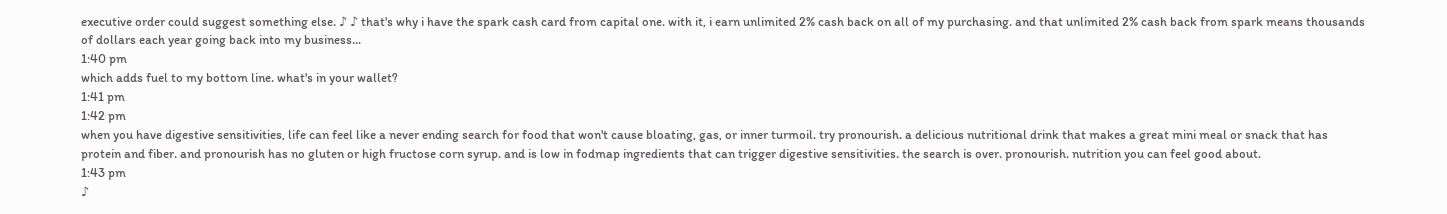executive order could suggest something else. ♪ ♪ that's why i have the spark cash card from capital one. with it, i earn unlimited 2% cash back on all of my purchasing. and that unlimited 2% cash back from spark means thousands of dollars each year going back into my business...
1:40 pm
which adds fuel to my bottom line. what's in your wallet?
1:41 pm
1:42 pm
when you have digestive sensitivities, life can feel like a never ending search for food that won't cause bloating, gas, or inner turmoil. try pronourish. a delicious nutritional drink that makes a great mini meal or snack that has protein and fiber. and pronourish has no gluten or high fructose corn syrup. and is low in fodmap ingredients that can trigger digestive sensitivities. the search is over. pronourish. nutrition you can feel good about.
1:43 pm
♪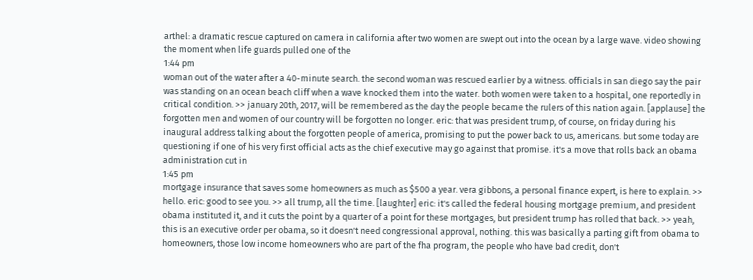arthel: a dramatic rescue captured on camera in california after two women are swept out into the ocean by a large wave. video showing the moment when life guards pulled one of the
1:44 pm
woman out of the water after a 40-minute search. the second woman was rescued earlier by a witness. officials in san diego say the pair was standing on an ocean beach cliff when a wave knocked them into the water. both women were taken to a hospital, one reportedly in critical condition. >> january 20th, 2017, will be remembered as the day the people became the rulers of this nation again. [applause] the forgotten men and women of our country will be forgotten no longer. eric: that was president trump, of course, on friday during his inaugural address talking about the forgotten people of america, promising to put the power back to us, americans. but some today are questioning if one of his very first official acts as the chief executive may go against that promise. it's a move that rolls back an obama administration cut in
1:45 pm
mortgage insurance that saves some homeowners as much as $500 a year. vera gibbons, a personal finance expert, is here to explain. >> hello. eric: good to see you. >> all trump, all the time. [laughter] eric: it's called the federal housing mortgage premium, and president obama instituted it, and it cuts the point by a quarter of a point for these mortgages, but president trump has rolled that back. >> yeah, this is an executive order per obama, so it doesn't need congressional approval, nothing. this was basically a parting gift from obama to homeowners, those low income homeowners who are part of the fha program, the people who have bad credit, don't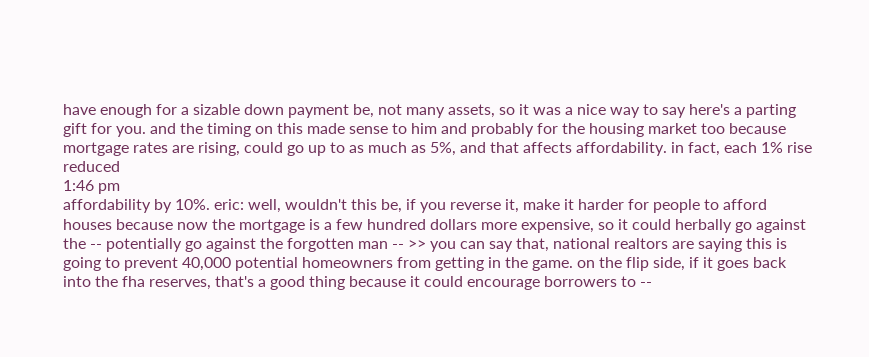have enough for a sizable down payment be, not many assets, so it was a nice way to say here's a parting gift for you. and the timing on this made sense to him and probably for the housing market too because mortgage rates are rising, could go up to as much as 5%, and that affects affordability. in fact, each 1% rise reduced
1:46 pm
affordability by 10%. eric: well, wouldn't this be, if you reverse it, make it harder for people to afford houses because now the mortgage is a few hundred dollars more expensive, so it could herbally go against the -- potentially go against the forgotten man -- >> you can say that, national realtors are saying this is going to prevent 40,000 potential homeowners from getting in the game. on the flip side, if it goes back into the fha reserves, that's a good thing because it could encourage borrowers to --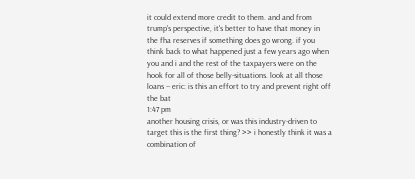it could extend more credit to them. and and from trump's perspective, it's better to have that money in the fha reserves if something does go wrong. if you think back to what happened just a few years ago when you and i and the rest of the taxpayers were on the hook for all of those belly-situations. look at all those loans -- eric: is this an effort to try and prevent right off the bat
1:47 pm
another housing crisis, or was this industry-driven to target this is the first thing? >> i honestly think it was a combination of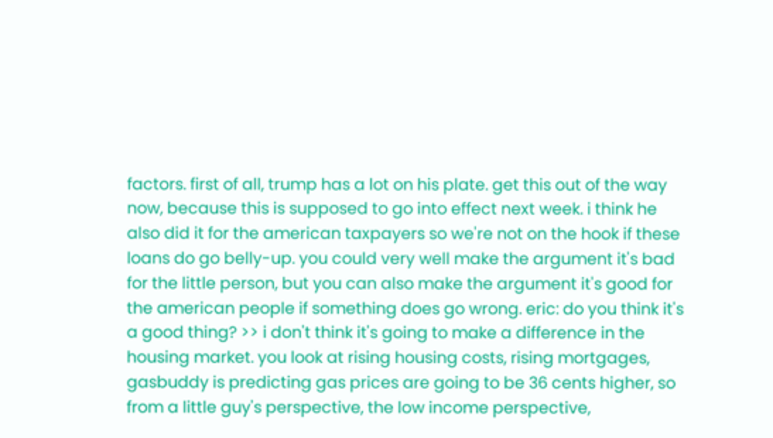factors. first of all, trump has a lot on his plate. get this out of the way now, because this is supposed to go into effect next week. i think he also did it for the american taxpayers so we're not on the hook if these loans do go belly-up. you could very well make the argument it's bad for the little person, but you can also make the argument it's good for the american people if something does go wrong. eric: do you think it's a good thing? >> i don't think it's going to make a difference in the housing market. you look at rising housing costs, rising mortgages, gasbuddy is predicting gas prices are going to be 36 cents higher, so from a little guy's perspective, the low income perspective,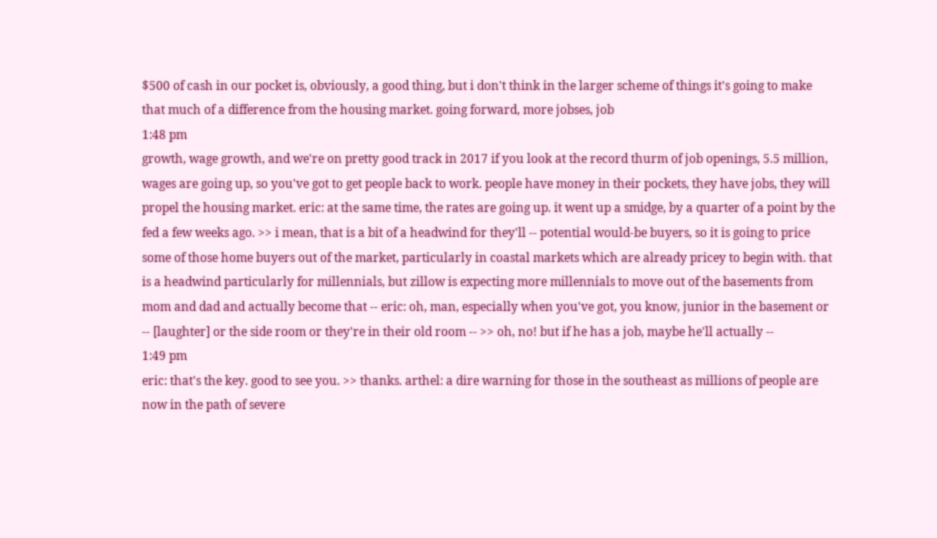$500 of cash in our pocket is, obviously, a good thing, but i don't think in the larger scheme of things it's going to make that much of a difference from the housing market. going forward, more jobses, job
1:48 pm
growth, wage growth, and we're on pretty good track in 2017 if you look at the record thurm of job openings, 5.5 million, wages are going up, so you've got to get people back to work. people have money in their pockets, they have jobs, they will propel the housing market. eric: at the same time, the rates are going up. it went up a smidge, by a quarter of a point by the fed a few weeks ago. >> i mean, that is a bit of a headwind for they'll -- potential would-be buyers, so it is going to price some of those home buyers out of the market, particularly in coastal markets which are already pricey to begin with. that is a headwind particularly for millennials, but zillow is expecting more millennials to move out of the basements from mom and dad and actually become that -- eric: oh, man, especially when you've got, you know, junior in the basement or -- [laughter] or the side room or they're in their old room -- >> oh, no! but if he has a job, maybe he'll actually --
1:49 pm
eric: that's the key. good to see you. >> thanks. arthel: a dire warning for those in the southeast as millions of people are now in the path of severe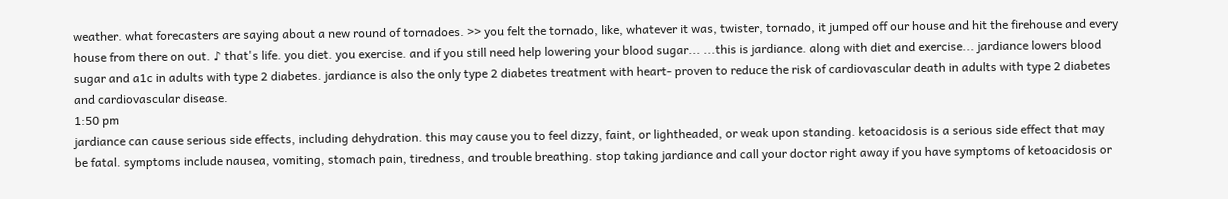weather. what forecasters are saying about a new round of tornadoes. >> you felt the tornado, like, whatever it was, twister, tornado, it jumped off our house and hit the firehouse and every house from there on out. ♪ that's life. you diet. you exercise. and if you still need help lowering your blood sugar... ...this is jardiance. along with diet and exercise... jardiance lowers blood sugar and a1c in adults with type 2 diabetes. jardiance is also the only type 2 diabetes treatment with heart- proven to reduce the risk of cardiovascular death in adults with type 2 diabetes and cardiovascular disease.
1:50 pm
jardiance can cause serious side effects, including dehydration. this may cause you to feel dizzy, faint, or lightheaded, or weak upon standing. ketoacidosis is a serious side effect that may be fatal. symptoms include nausea, vomiting, stomach pain, tiredness, and trouble breathing. stop taking jardiance and call your doctor right away if you have symptoms of ketoacidosis or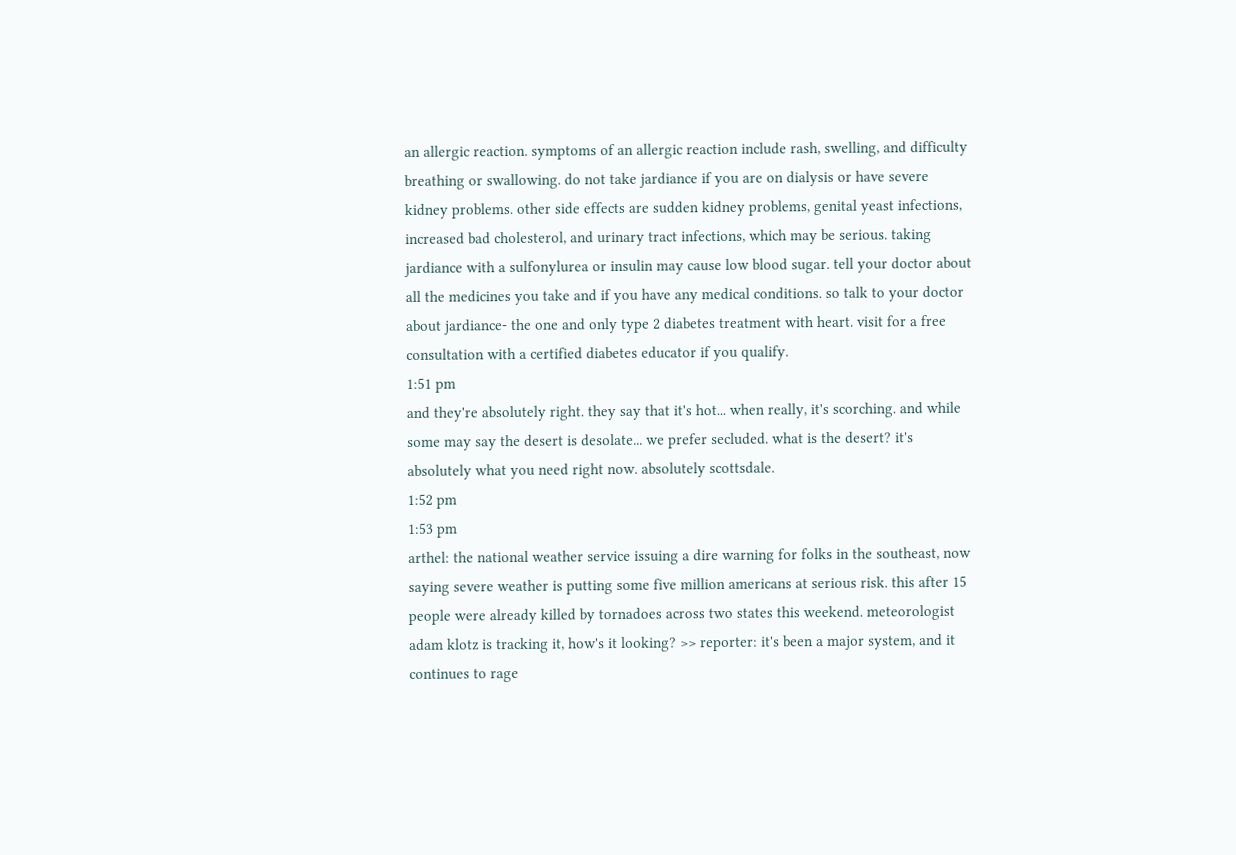an allergic reaction. symptoms of an allergic reaction include rash, swelling, and difficulty breathing or swallowing. do not take jardiance if you are on dialysis or have severe kidney problems. other side effects are sudden kidney problems, genital yeast infections, increased bad cholesterol, and urinary tract infections, which may be serious. taking jardiance with a sulfonylurea or insulin may cause low blood sugar. tell your doctor about all the medicines you take and if you have any medical conditions. so talk to your doctor about jardiance- the one and only type 2 diabetes treatment with heart. visit for a free consultation with a certified diabetes educator if you qualify.
1:51 pm
and they're absolutely right. they say that it's hot... when really, it's scorching. and while some may say the desert is desolate... we prefer secluded. what is the desert? it's absolutely what you need right now. absolutely scottsdale.
1:52 pm
1:53 pm
arthel: the national weather service issuing a dire warning for folks in the southeast, now saying severe weather is putting some five million americans at serious risk. this after 15 people were already killed by tornadoes across two states this weekend. meteorologist adam klotz is tracking it, how's it looking? >> reporter: it's been a major system, and it continues to rage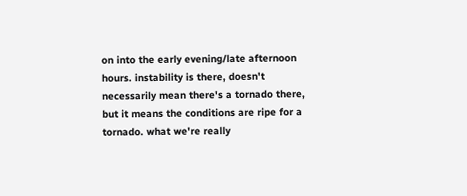on into the early evening/late afternoon hours. instability is there, doesn't necessarily mean there's a tornado there, but it means the conditions are ripe for a tornado. what we're really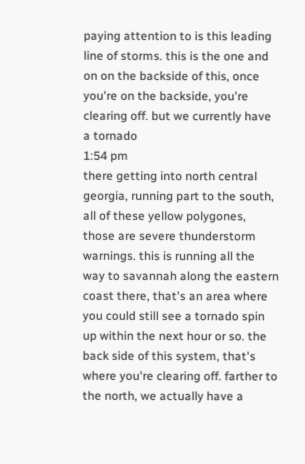paying attention to is this leading line of storms. this is the one and on on the backside of this, once you're on the backside, you're clearing off. but we currently have a tornado
1:54 pm
there getting into north central georgia, running part to the south, all of these yellow polygones, those are severe thunderstorm warnings. this is running all the way to savannah along the eastern coast there, that's an area where you could still see a tornado spin up within the next hour or so. the back side of this system, that's where you're clearing off. farther to the north, we actually have a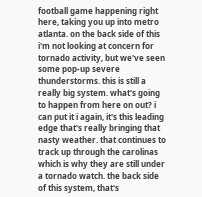football game happening right here, taking you up into metro atlanta. on the back side of this i'm not looking at concern for tornado activity, but we've seen some pop-up severe thunderstorms. this is still a really big system. what's going to happen from here on out? i can put it i again, it's this leading edge that's really bringing that nasty weather. that continues to track up through the carolinas which is why they are still under a tornado watch. the back side of this system, that's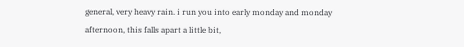general, very heavy rain. i run you into early monday and monday afternoon, this falls apart a little bit,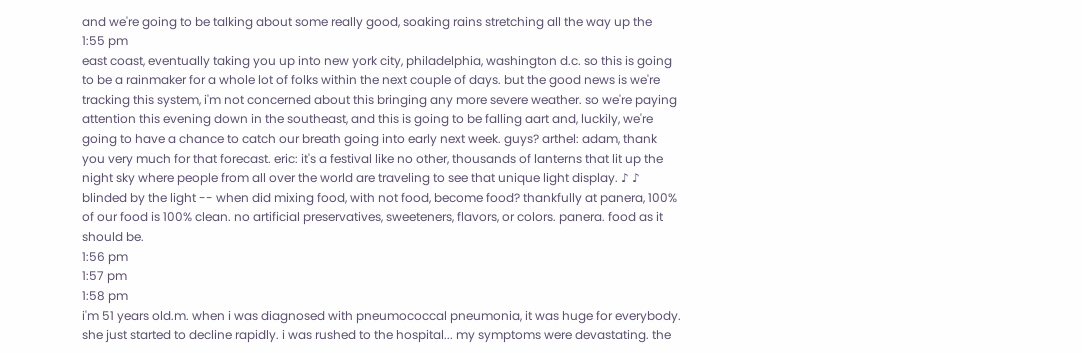and we're going to be talking about some really good, soaking rains stretching all the way up the
1:55 pm
east coast, eventually taking you up into new york city, philadelphia, washington d.c. so this is going to be a rainmaker for a whole lot of folks within the next couple of days. but the good news is we're tracking this system, i'm not concerned about this bringing any more severe weather. so we're paying attention this evening down in the southeast, and this is going to be falling aart and, luckily, we're going to have a chance to catch our breath going into early next week. guys? arthel: adam, thank you very much for that forecast. eric: it's a festival like no other, thousands of lanterns that lit up the night sky where people from all over the world are traveling to see that unique light display. ♪ ♪ blinded by the light -- when did mixing food, with not food, become food? thankfully at panera, 100% of our food is 100% clean. no artificial preservatives, sweeteners, flavors, or colors. panera. food as it should be.
1:56 pm
1:57 pm
1:58 pm
i'm 51 years old.m. when i was diagnosed with pneumococcal pneumonia, it was huge for everybody. she just started to decline rapidly. i was rushed to the hospital... my symptoms were devastating. the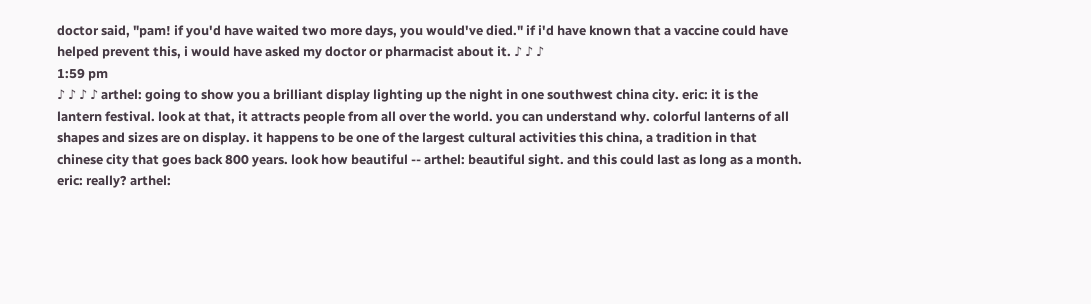doctor said, "pam! if you'd have waited two more days, you would've died." if i'd have known that a vaccine could have helped prevent this, i would have asked my doctor or pharmacist about it. ♪ ♪ ♪
1:59 pm
♪ ♪ ♪ ♪ arthel: going to show you a brilliant display lighting up the night in one southwest china city. eric: it is the lantern festival. look at that, it attracts people from all over the world. you can understand why. colorful lanterns of all shapes and sizes are on display. it happens to be one of the largest cultural activities this china, a tradition in that chinese city that goes back 800 years. look how beautiful -- arthel: beautiful sight. and this could last as long as a month. eric: really? arthel: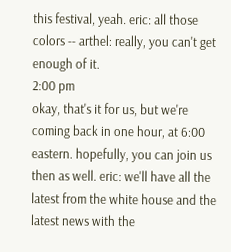this festival, yeah. eric: all those colors -- arthel: really, you can't get enough of it.
2:00 pm
okay, that's it for us, but we're coming back in one hour, at 6:00 eastern. hopefully, you can join us then as well. eric: we'll have all the latest from the white house and the latest news with the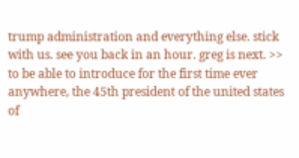trump administration and everything else. stick with us. see you back in an hour. greg is next. >> to be able to introduce for the first time ever anywhere, the 45th president of the united states of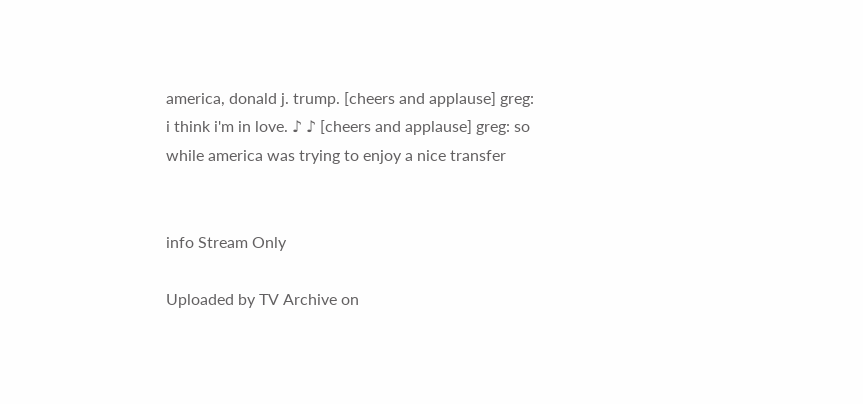america, donald j. trump. [cheers and applause] greg: i think i'm in love. ♪ ♪ [cheers and applause] greg: so while america was trying to enjoy a nice transfer


info Stream Only

Uploaded by TV Archive on